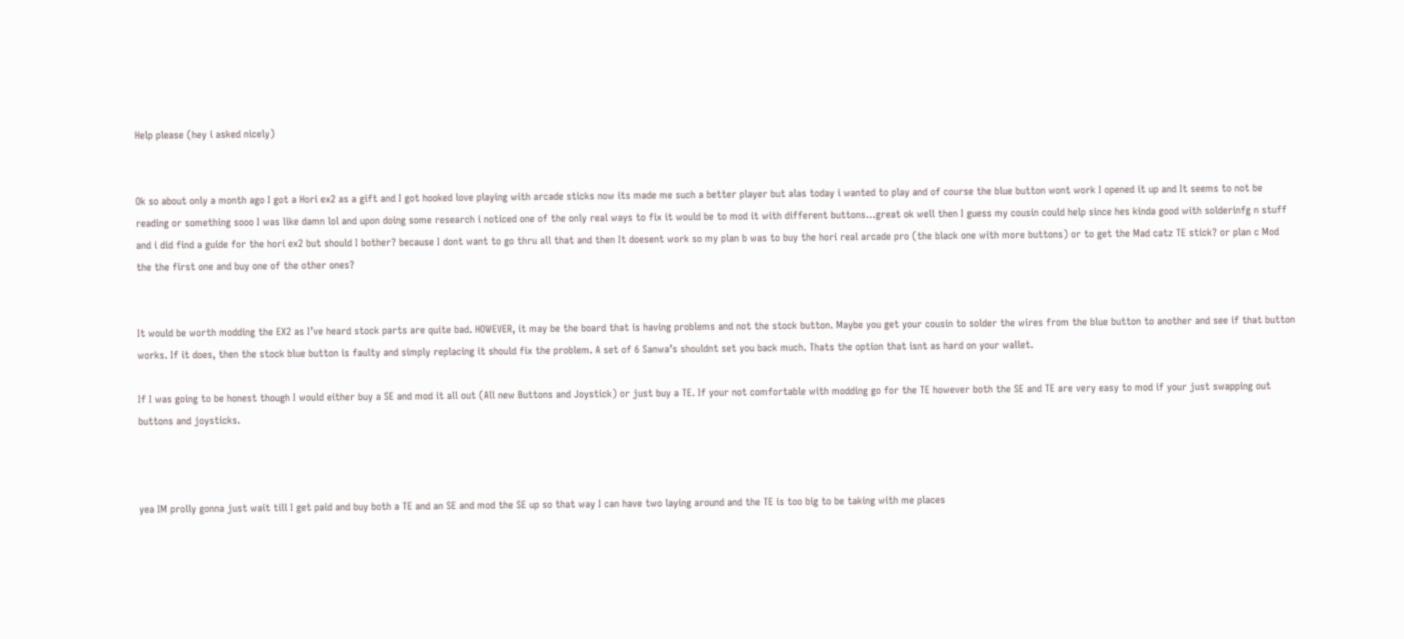Help please (hey i asked nicely)


Ok so about only a month ago I got a Hori ex2 as a gift and I got hooked love playing with arcade sticks now its made me such a better player but alas today i wanted to play and of course the blue button wont work I opened it up and It seems to not be reading or something sooo I was like damn lol and upon doing some research i noticed one of the only real ways to fix it would be to mod it with different buttons…great ok well then I guess my cousin could help since hes kinda good with solderinfg n stuff and i did find a guide for the hori ex2 but should I bother? because I dont want to go thru all that and then It doesent work so my plan b was to buy the hori real arcade pro (the black one with more buttons) or to get the Mad catz TE stick? or plan c Mod the the first one and buy one of the other ones?


It would be worth modding the EX2 as I’ve heard stock parts are quite bad. HOWEVER, it may be the board that is having problems and not the stock button. Maybe you get your cousin to solder the wires from the blue button to another and see if that button works. If it does, then the stock blue button is faulty and simply replacing it should fix the problem. A set of 6 Sanwa’s shouldnt set you back much. Thats the option that isnt as hard on your wallet.

If I was going to be honest though I would either buy a SE and mod it all out (All new Buttons and Joystick) or just buy a TE. If your not comfortable with modding go for the TE however both the SE and TE are very easy to mod if your just swapping out buttons and joysticks.



yea IM prolly gonna just wait till I get paid and buy both a TE and an SE and mod the SE up so that way I can have two laying around and the TE is too big to be taking with me places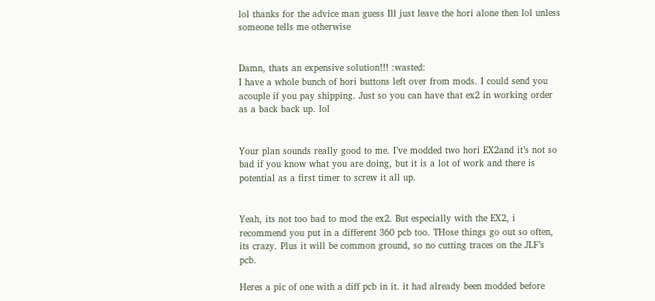lol thanks for the advice man guess Ill just leave the hori alone then lol unless someone tells me otherwise


Damn, thats an expensive solution!!! :wasted:
I have a whole bunch of hori buttons left over from mods. I could send you acouple if you pay shipping. Just so you can have that ex2 in working order as a back back up. lol


Your plan sounds really good to me. I’ve modded two hori EX2and it’s not so bad if you know what you are doing, but it is a lot of work and there is potential as a first timer to screw it all up.


Yeah, its not too bad to mod the ex2. But especially with the EX2, i recommend you put in a different 360 pcb too. THose things go out so often, its crazy. Plus it will be common ground, so no cutting traces on the JLF’s pcb.

Heres a pic of one with a diff pcb in it. it had already been modded before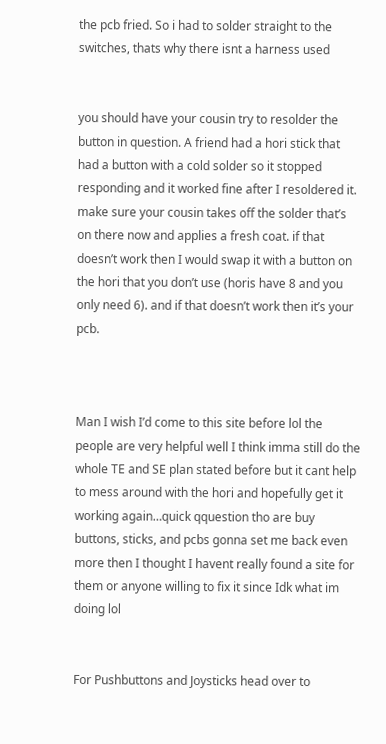the pcb fried. So i had to solder straight to the switches, thats why there isnt a harness used


you should have your cousin try to resolder the button in question. A friend had a hori stick that had a button with a cold solder so it stopped responding and it worked fine after I resoldered it. make sure your cousin takes off the solder that’s on there now and applies a fresh coat. if that doesn’t work then I would swap it with a button on the hori that you don’t use (horis have 8 and you only need 6). and if that doesn’t work then it’s your pcb.



Man I wish I’d come to this site before lol the people are very helpful well I think imma still do the whole TE and SE plan stated before but it cant help to mess around with the hori and hopefully get it working again…quick qquestion tho are buy buttons, sticks, and pcbs gonna set me back even more then I thought I havent really found a site for them or anyone willing to fix it since Idk what im doing lol


For Pushbuttons and Joysticks head over to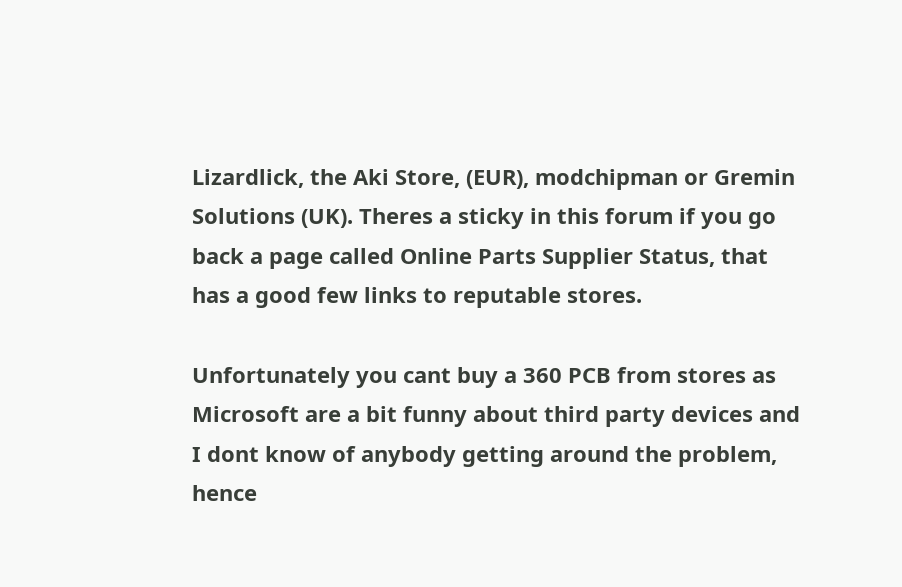Lizardlick, the Aki Store, (EUR), modchipman or Gremin Solutions (UK). Theres a sticky in this forum if you go back a page called Online Parts Supplier Status, that has a good few links to reputable stores.

Unfortunately you cant buy a 360 PCB from stores as Microsoft are a bit funny about third party devices and I dont know of anybody getting around the problem, hence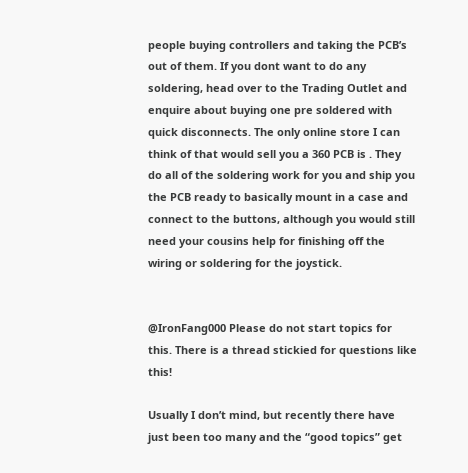people buying controllers and taking the PCB’s out of them. If you dont want to do any soldering, head over to the Trading Outlet and enquire about buying one pre soldered with quick disconnects. The only online store I can think of that would sell you a 360 PCB is . They do all of the soldering work for you and ship you the PCB ready to basically mount in a case and connect to the buttons, although you would still need your cousins help for finishing off the wiring or soldering for the joystick.


@IronFang000 Please do not start topics for this. There is a thread stickied for questions like this!

Usually I don’t mind, but recently there have just been too many and the “good topics” get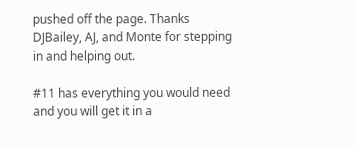pushed off the page. Thanks DJBailey, AJ, and Monte for stepping in and helping out.

#11 has everything you would need and you will get it in a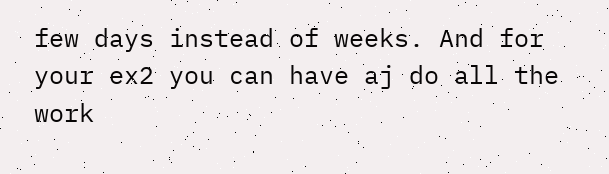few days instead of weeks. And for your ex2 you can have aj do all the work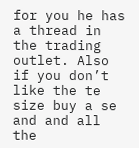for you he has a thread in the trading outlet. Also if you don’t like the te size buy a se and and all the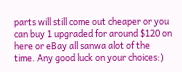parts will still come out cheaper or you can buy 1 upgraded for around $120 on here or eBay all sanwa alot of the time. Any good luck on your choices:)